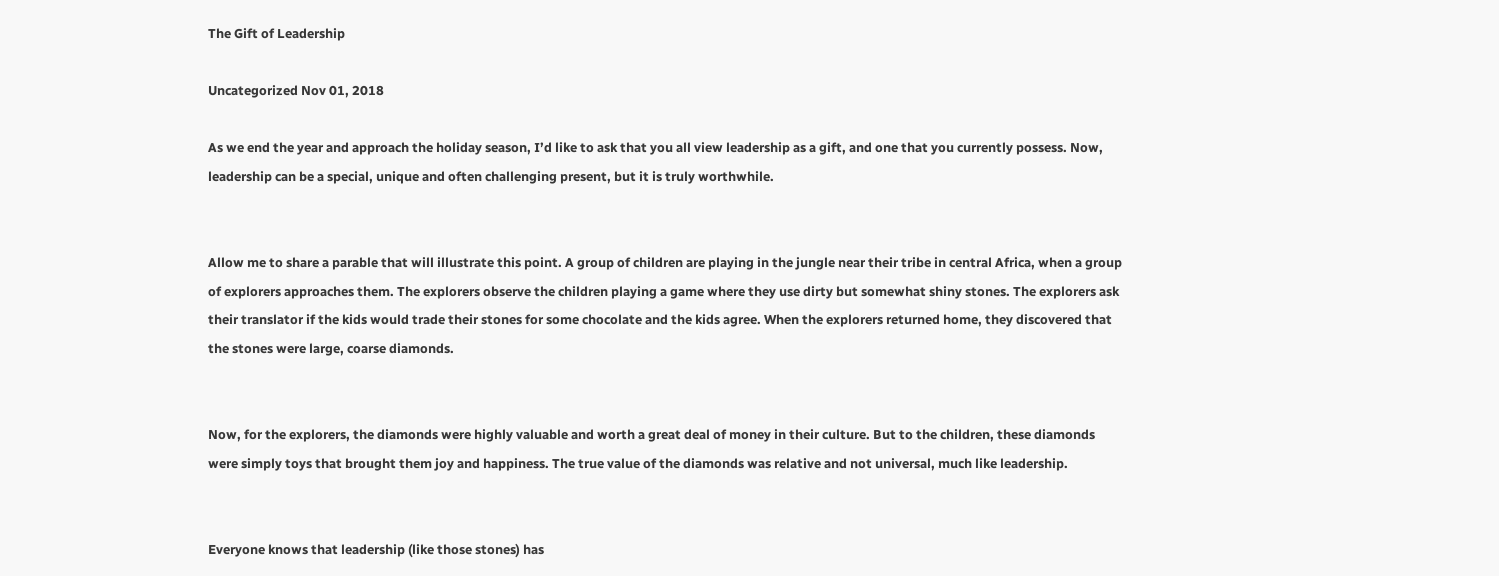The Gift of Leadership

Uncategorized Nov 01, 2018

As we end the year and approach the holiday season, I’d like to ask that you all view leadership as a gift, and one that you currently possess. Now, leadership can be a special, unique and often challenging present, but it is truly worthwhile.


Allow me to share a parable that will illustrate this point. A group of children are playing in the jungle near their tribe in central Africa, when a group of explorers approaches them. The explorers observe the children playing a game where they use dirty but somewhat shiny stones. The explorers ask their translator if the kids would trade their stones for some chocolate and the kids agree. When the explorers returned home, they discovered that the stones were large, coarse diamonds.


Now, for the explorers, the diamonds were highly valuable and worth a great deal of money in their culture. But to the children, these diamonds were simply toys that brought them joy and happiness. The true value of the diamonds was relative and not universal, much like leadership.


Everyone knows that leadership (like those stones) has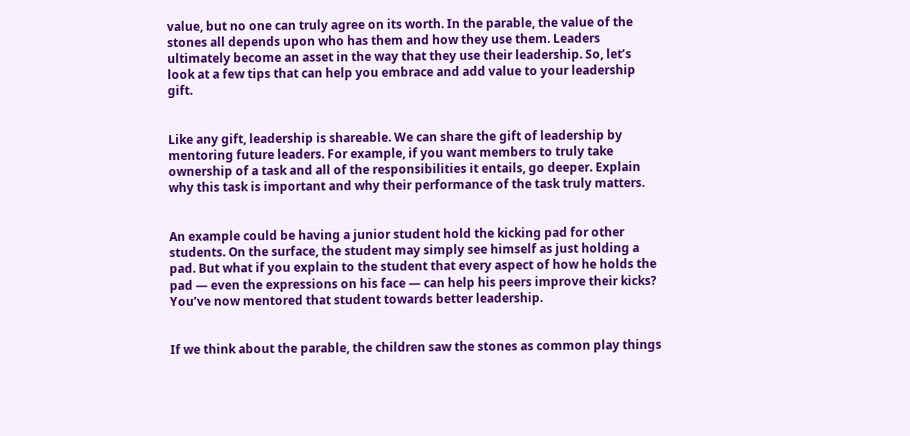value, but no one can truly agree on its worth. In the parable, the value of the stones all depends upon who has them and how they use them. Leaders ultimately become an asset in the way that they use their leadership. So, let’s look at a few tips that can help you embrace and add value to your leadership gift.


Like any gift, leadership is shareable. We can share the gift of leadership by mentoring future leaders. For example, if you want members to truly take ownership of a task and all of the responsibilities it entails, go deeper. Explain why this task is important and why their performance of the task truly matters.


An example could be having a junior student hold the kicking pad for other students. On the surface, the student may simply see himself as just holding a pad. But what if you explain to the student that every aspect of how he holds the pad — even the expressions on his face — can help his peers improve their kicks? You’ve now mentored that student towards better leadership.


If we think about the parable, the children saw the stones as common play things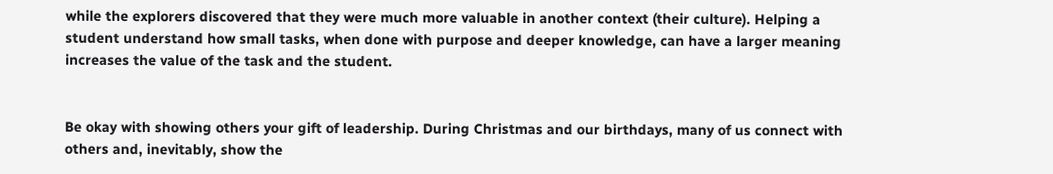while the explorers discovered that they were much more valuable in another context (their culture). Helping a student understand how small tasks, when done with purpose and deeper knowledge, can have a larger meaning increases the value of the task and the student.


Be okay with showing others your gift of leadership. During Christmas and our birthdays, many of us connect with others and, inevitably, show the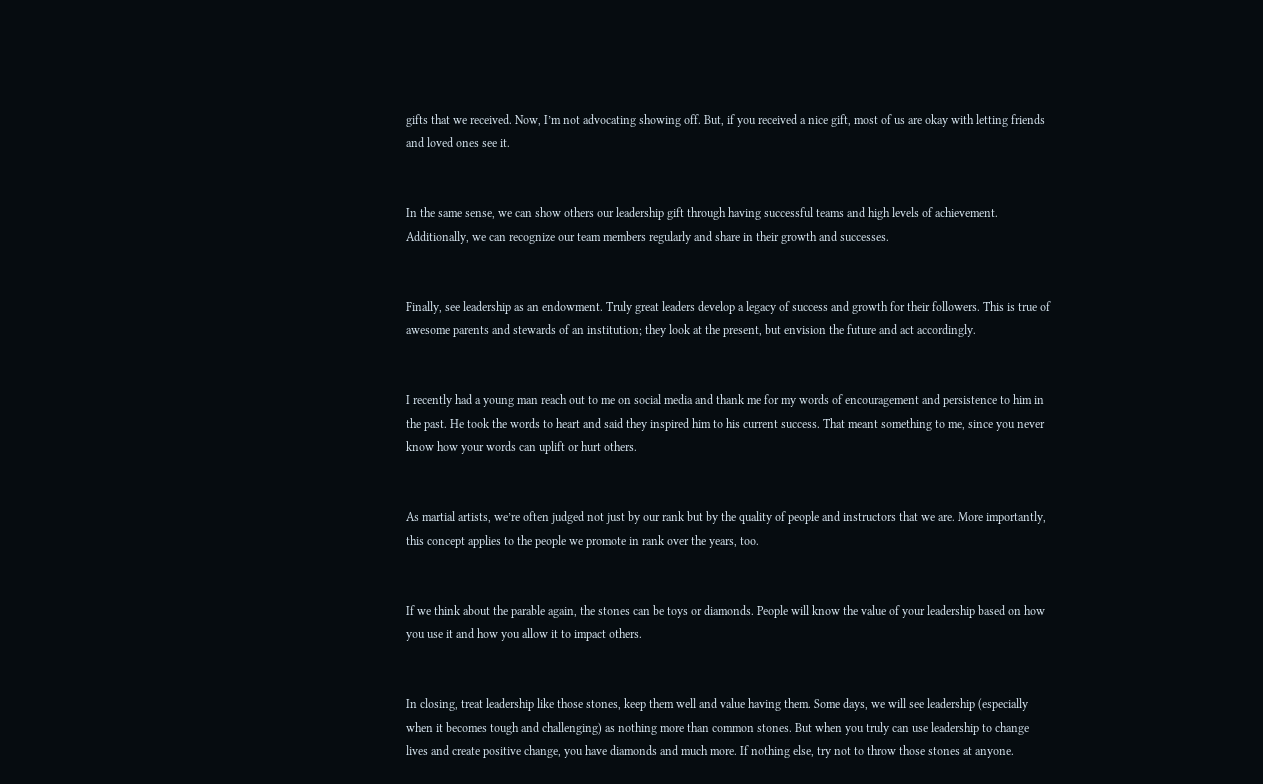gifts that we received. Now, I’m not advocating showing off. But, if you received a nice gift, most of us are okay with letting friends and loved ones see it.


In the same sense, we can show others our leadership gift through having successful teams and high levels of achievement. Additionally, we can recognize our team members regularly and share in their growth and successes.


Finally, see leadership as an endowment. Truly great leaders develop a legacy of success and growth for their followers. This is true of awesome parents and stewards of an institution; they look at the present, but envision the future and act accordingly.


I recently had a young man reach out to me on social media and thank me for my words of encouragement and persistence to him in the past. He took the words to heart and said they inspired him to his current success. That meant something to me, since you never know how your words can uplift or hurt others.


As martial artists, we’re often judged not just by our rank but by the quality of people and instructors that we are. More importantly, this concept applies to the people we promote in rank over the years, too.


If we think about the parable again, the stones can be toys or diamonds. People will know the value of your leadership based on how you use it and how you allow it to impact others.


In closing, treat leadership like those stones, keep them well and value having them. Some days, we will see leadership (especially when it becomes tough and challenging) as nothing more than common stones. But when you truly can use leadership to change lives and create positive change, you have diamonds and much more. If nothing else, try not to throw those stones at anyone.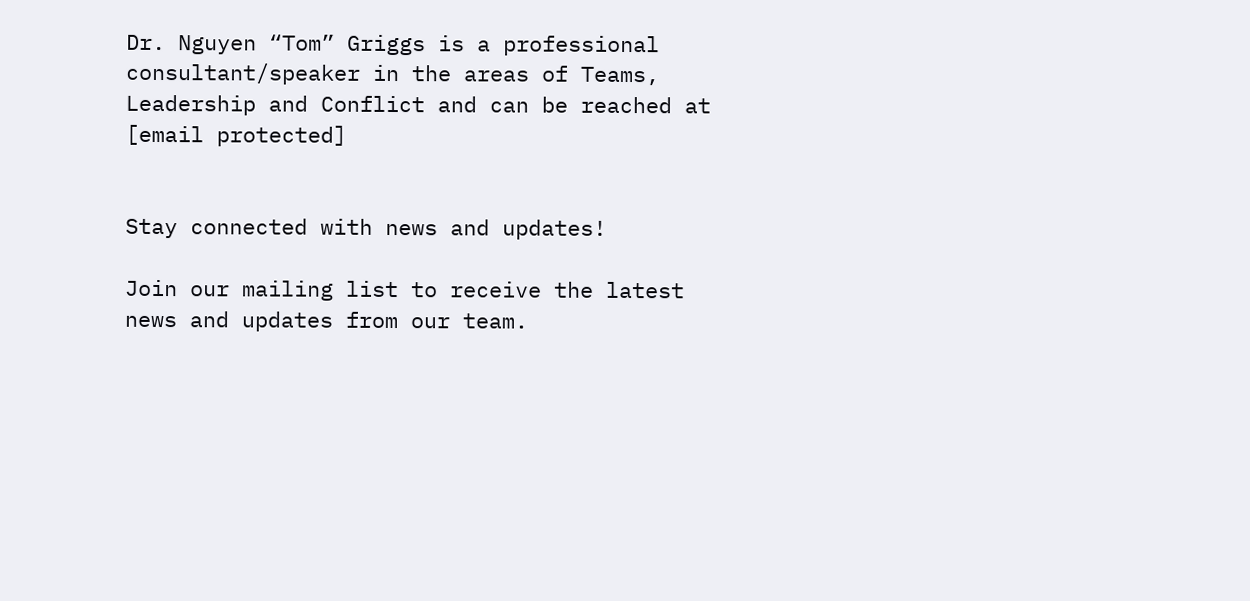Dr. Nguyen “Tom” Griggs is a professional consultant/speaker in the areas of Teams, Leadership and Conflict and can be reached at [email protected]


Stay connected with news and updates!

Join our mailing list to receive the latest news and updates from our team.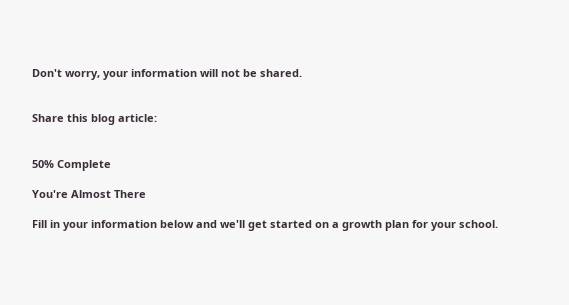Don't worry, your information will not be shared.


Share this blog article:


50% Complete

You're Almost There

Fill in your information below and we'll get started on a growth plan for your school.